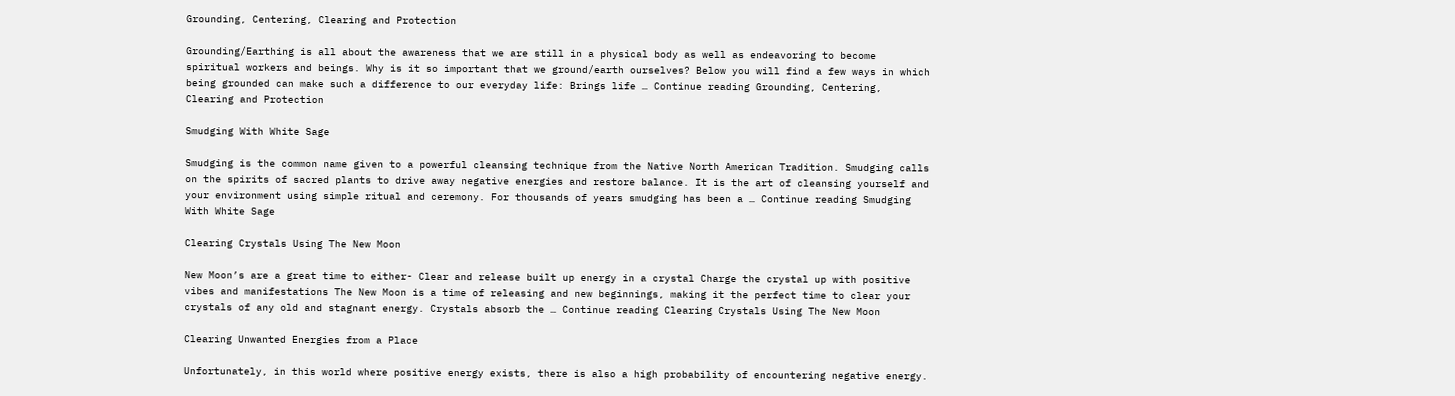Grounding, Centering, Clearing and Protection

Grounding/Earthing is all about the awareness that we are still in a physical body as well as endeavoring to become spiritual workers and beings. Why is it so important that we ground/earth ourselves? Below you will find a few ways in which being grounded can make such a difference to our everyday life: Brings life … Continue reading Grounding, Centering, Clearing and Protection

Smudging With White Sage

Smudging is the common name given to a powerful cleansing technique from the Native North American Tradition. Smudging calls on the spirits of sacred plants to drive away negative energies and restore balance. It is the art of cleansing yourself and your environment using simple ritual and ceremony. For thousands of years smudging has been a … Continue reading Smudging With White Sage

Clearing Crystals Using The New Moon

New Moon’s are a great time to either- Clear and release built up energy in a crystal Charge the crystal up with positive vibes and manifestations The New Moon is a time of releasing and new beginnings, making it the perfect time to clear your crystals of any old and stagnant energy. Crystals absorb the … Continue reading Clearing Crystals Using The New Moon

Clearing Unwanted Energies from a Place

Unfortunately, in this world where positive energy exists, there is also a high probability of encountering negative energy.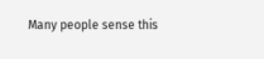Many people sense this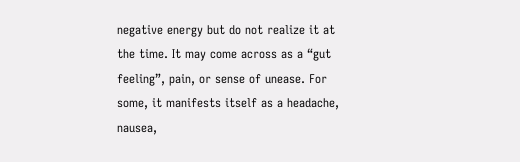negative energy but do not realize it at the time. It may come across as a “gut feeling”, pain, or sense of unease. For some, it manifests itself as a headache, nausea,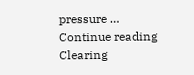pressure … Continue reading Clearing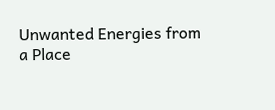Unwanted Energies from a Place